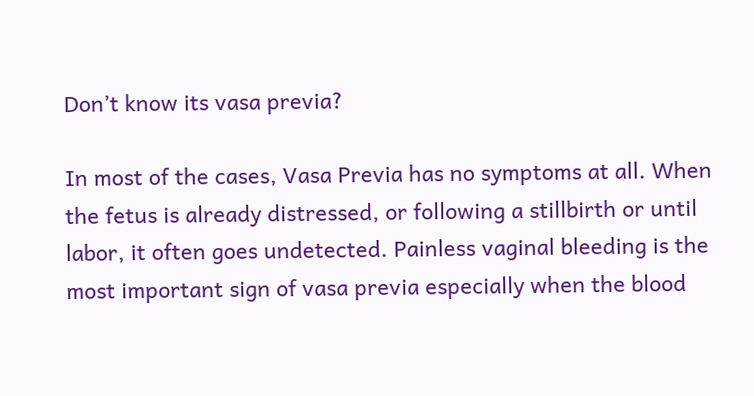Don’t know its vasa previa?

In most of the cases, Vasa Previa has no symptoms at all. When the fetus is already distressed, or following a stillbirth or until labor, it often goes undetected. Painless vaginal bleeding is the most important sign of vasa previa especially when the blood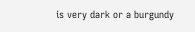is very dark or a burgundy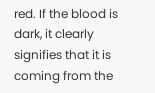red. If the blood is dark, it clearly signifies that it is coming from the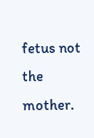fetus not the mother.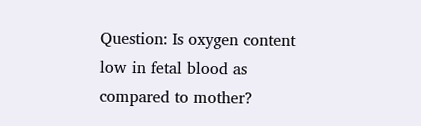Question: Is oxygen content low in fetal blood as compared to mother?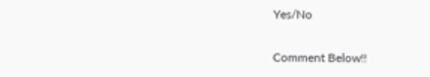Yes/No

Comment Below!!